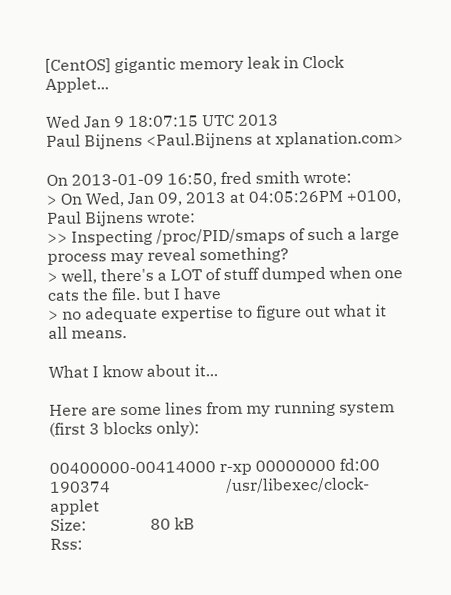[CentOS] gigantic memory leak in Clock Applet...

Wed Jan 9 18:07:15 UTC 2013
Paul Bijnens <Paul.Bijnens at xplanation.com>

On 2013-01-09 16:50, fred smith wrote:
> On Wed, Jan 09, 2013 at 04:05:26PM +0100, Paul Bijnens wrote:
>> Inspecting /proc/PID/smaps of such a large process may reveal something?
> well, there's a LOT of stuff dumped when one cats the file. but I have
> no adequate expertise to figure out what it all means.

What I know about it...

Here are some lines from my running system (first 3 blocks only):

00400000-00414000 r-xp 00000000 fd:00 190374                             /usr/libexec/clock-applet
Size:                80 kB
Rss: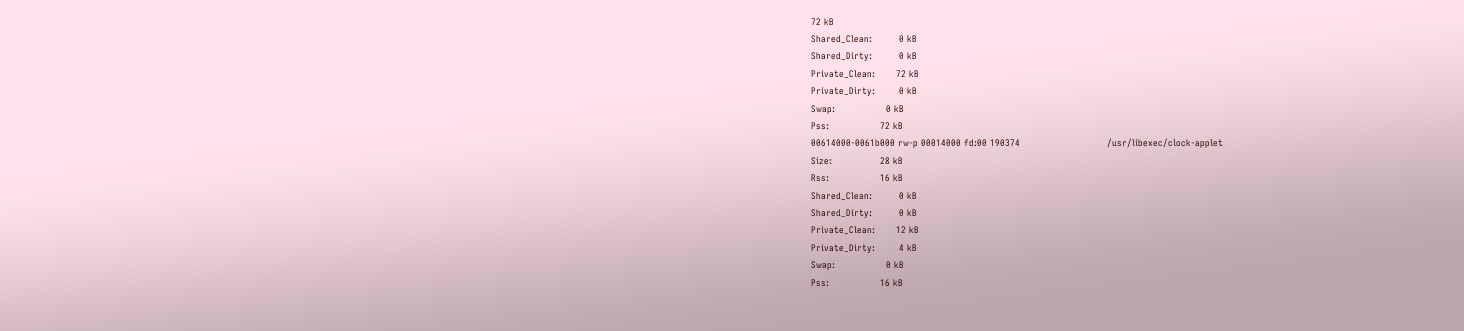72 kB
Shared_Clean:         0 kB
Shared_Dirty:         0 kB
Private_Clean:       72 kB
Private_Dirty:        0 kB
Swap:                 0 kB
Pss:                 72 kB
00614000-0061b000 rw-p 00014000 fd:00 190374                             /usr/libexec/clock-applet
Size:                28 kB
Rss:                 16 kB
Shared_Clean:         0 kB
Shared_Dirty:         0 kB
Private_Clean:       12 kB
Private_Dirty:        4 kB
Swap:                 0 kB
Pss:                 16 kB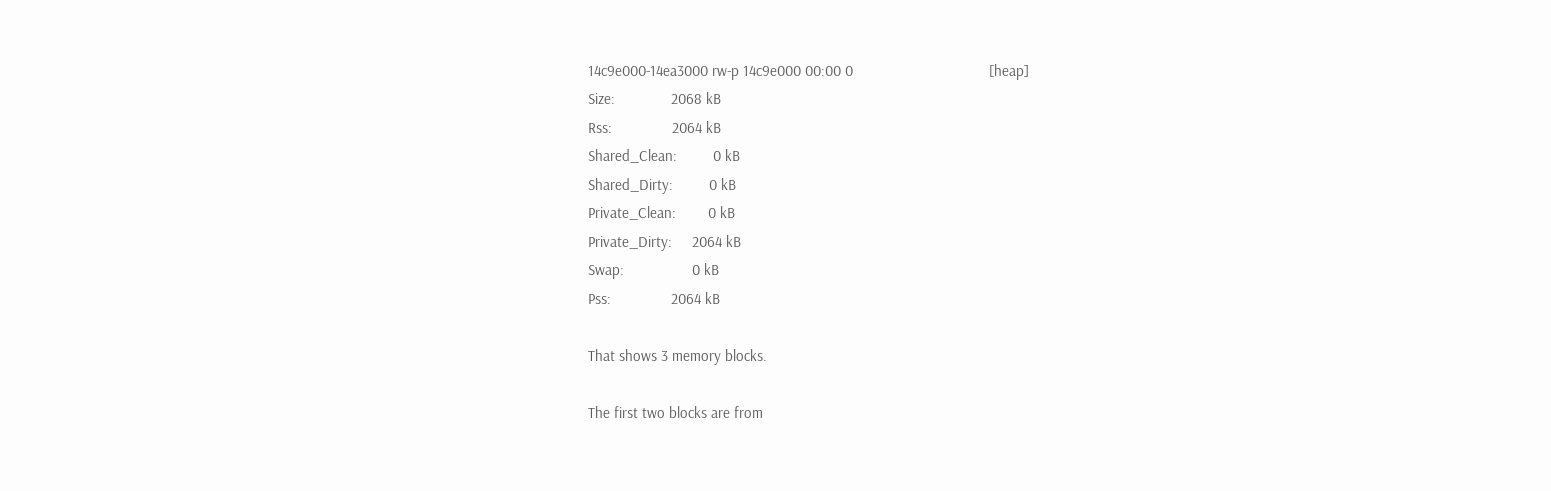14c9e000-14ea3000 rw-p 14c9e000 00:00 0                                  [heap]
Size:              2068 kB
Rss:               2064 kB
Shared_Clean:         0 kB
Shared_Dirty:         0 kB
Private_Clean:        0 kB
Private_Dirty:     2064 kB
Swap:                 0 kB
Pss:               2064 kB

That shows 3 memory blocks.

The first two blocks are from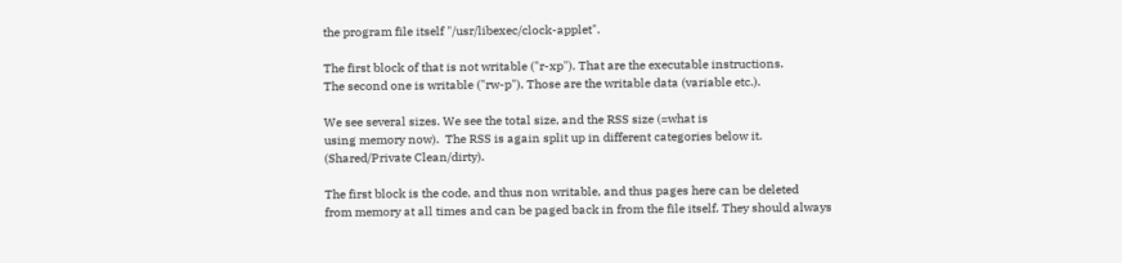the program file itself "/usr/libexec/clock-applet".

The first block of that is not writable ("r-xp"). That are the executable instructions.
The second one is writable ("rw-p"). Those are the writable data (variable etc.).

We see several sizes. We see the total size, and the RSS size (=what is
using memory now).  The RSS is again split up in different categories below it.
(Shared/Private Clean/dirty).

The first block is the code, and thus non writable, and thus pages here can be deleted
from memory at all times and can be paged back in from the file itself. They should always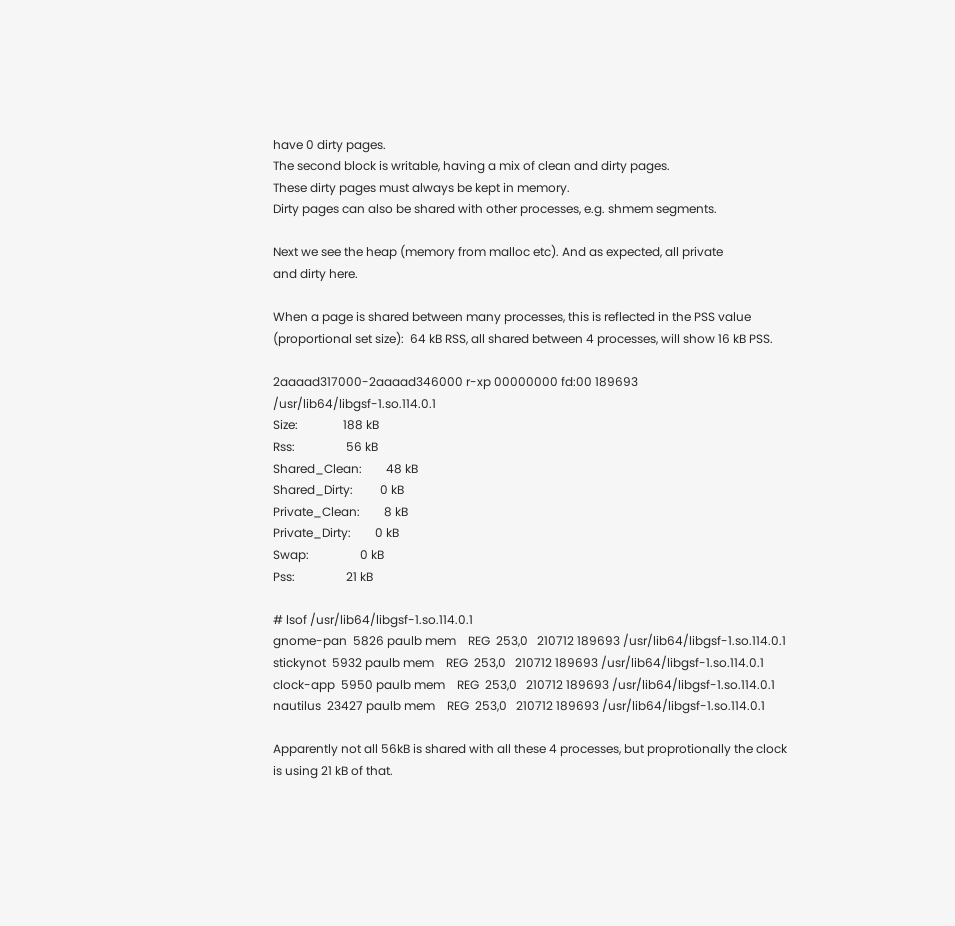have 0 dirty pages.
The second block is writable, having a mix of clean and dirty pages.
These dirty pages must always be kept in memory.
Dirty pages can also be shared with other processes, e.g. shmem segments.

Next we see the heap (memory from malloc etc). And as expected, all private
and dirty here.

When a page is shared between many processes, this is reflected in the PSS value
(proportional set size):  64 kB RSS, all shared between 4 processes, will show 16 kB PSS.

2aaaad317000-2aaaad346000 r-xp 00000000 fd:00 189693                     /usr/lib64/libgsf-1.so.114.0.1
Size:               188 kB
Rss:                 56 kB
Shared_Clean:        48 kB
Shared_Dirty:         0 kB
Private_Clean:        8 kB
Private_Dirty:        0 kB
Swap:                 0 kB
Pss:                 21 kB

# lsof /usr/lib64/libgsf-1.so.114.0.1
gnome-pan  5826 paulb mem    REG  253,0   210712 189693 /usr/lib64/libgsf-1.so.114.0.1
stickynot  5932 paulb mem    REG  253,0   210712 189693 /usr/lib64/libgsf-1.so.114.0.1
clock-app  5950 paulb mem    REG  253,0   210712 189693 /usr/lib64/libgsf-1.so.114.0.1
nautilus  23427 paulb mem    REG  253,0   210712 189693 /usr/lib64/libgsf-1.so.114.0.1

Apparently not all 56kB is shared with all these 4 processes, but proprotionally the clock
is using 21 kB of that.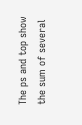The ps and top show the sum of several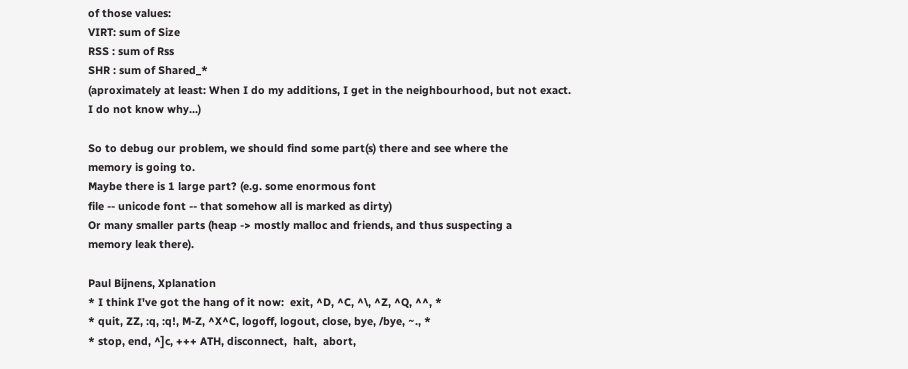of those values:
VIRT: sum of Size
RSS : sum of Rss
SHR : sum of Shared_*
(aproximately at least: When I do my additions, I get in the neighbourhood, but not exact.
I do not know why...)

So to debug our problem, we should find some part(s) there and see where the
memory is going to.
Maybe there is 1 large part? (e.g. some enormous font
file -- unicode font -- that somehow all is marked as dirty)
Or many smaller parts (heap -> mostly malloc and friends, and thus suspecting a
memory leak there).

Paul Bijnens, Xplanation
* I think I've got the hang of it now:  exit, ^D, ^C, ^\, ^Z, ^Q, ^^, *
* quit, ZZ, :q, :q!, M-Z, ^X^C, logoff, logout, close, bye, /bye, ~., *
* stop, end, ^]c, +++ ATH, disconnect,  halt,  abort,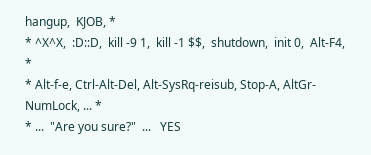hangup,  KJOB, *
* ^X^X,  :D::D,  kill -9 1,  kill -1 $$,  shutdown,  init 0,  Alt-F4, *
* Alt-f-e, Ctrl-Alt-Del, Alt-SysRq-reisub, Stop-A, AltGr-NumLock, ... *
* ...  "Are you sure?"  ...   YES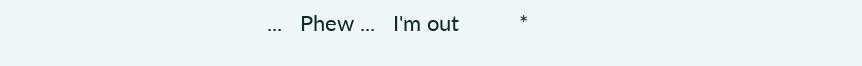...   Phew ...   I'm out          *